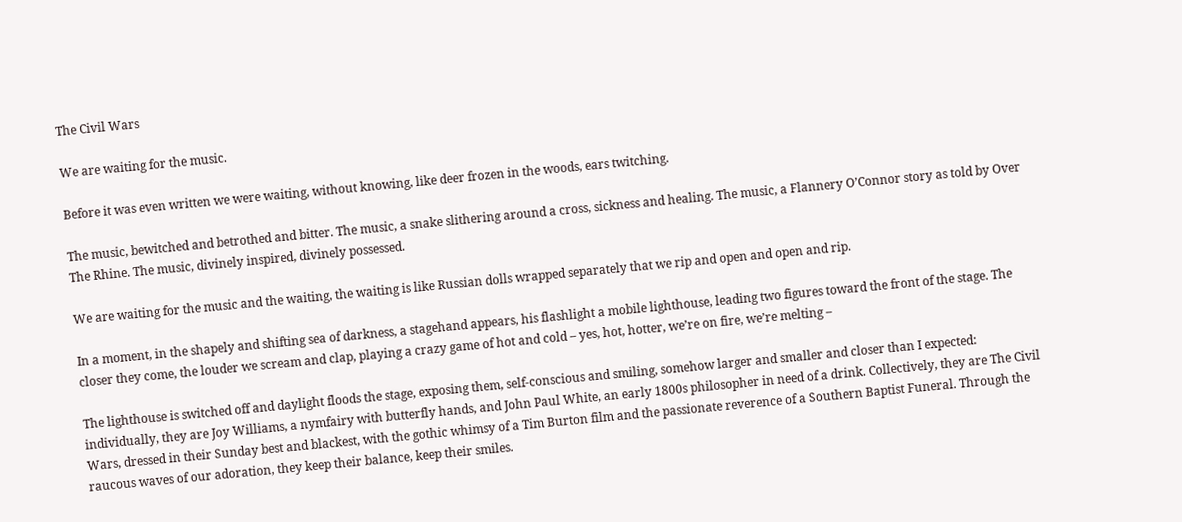The Civil Wars

We are waiting for the music.

Before it was even written we were waiting, without knowing, like deer frozen in the woods, ears twitching.

The music, bewitched and betrothed and bitter. The music, a snake slithering around a cross, sickness and healing. The music, a Flannery O’Connor story as told by Over The Rhine. The music, divinely inspired, divinely possessed.

We are waiting for the music and the waiting, the waiting is like Russian dolls wrapped separately that we rip and open and open and rip.

In a moment, in the shapely and shifting sea of darkness, a stagehand appears, his flashlight a mobile lighthouse, leading two figures toward the front of the stage. The closer they come, the louder we scream and clap, playing a crazy game of hot and cold – yes, hot, hotter, we’re on fire, we’re melting –

The lighthouse is switched off and daylight floods the stage, exposing them, self-conscious and smiling, somehow larger and smaller and closer than I expected: individually, they are Joy Williams, a nymfairy with butterfly hands, and John Paul White, an early 1800s philosopher in need of a drink. Collectively, they are The Civil Wars, dressed in their Sunday best and blackest, with the gothic whimsy of a Tim Burton film and the passionate reverence of a Southern Baptist Funeral. Through the raucous waves of our adoration, they keep their balance, keep their smiles.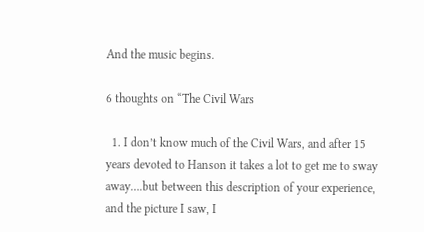And the music begins.

6 thoughts on “The Civil Wars

  1. I don’t know much of the Civil Wars, and after 15 years devoted to Hanson it takes a lot to get me to sway away….but between this description of your experience, and the picture I saw, I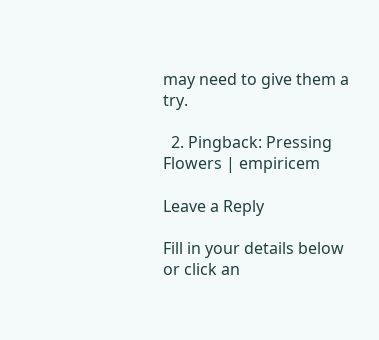may need to give them a try.

  2. Pingback: Pressing Flowers | empiricem

Leave a Reply

Fill in your details below or click an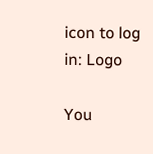icon to log in: Logo

You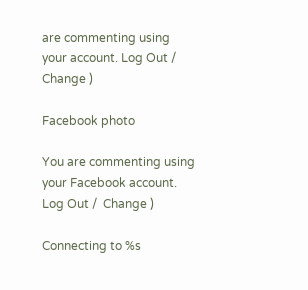are commenting using your account. Log Out /  Change )

Facebook photo

You are commenting using your Facebook account. Log Out /  Change )

Connecting to %s